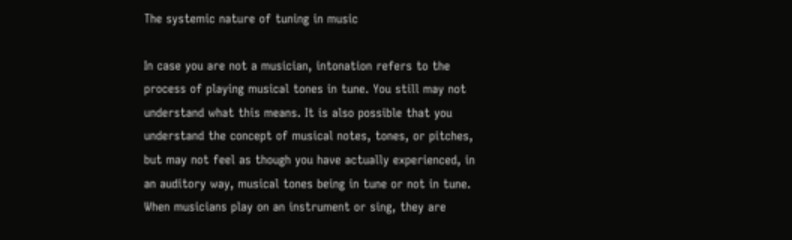The systemic nature of tuning in music

In case you are not a musician, intonation refers to the process of playing musical tones in tune. You still may not understand what this means. It is also possible that you understand the concept of musical notes, tones, or pitches, but may not feel as though you have actually experienced, in an auditory way, musical tones being in tune or not in tune. When musicians play on an instrument or sing, they are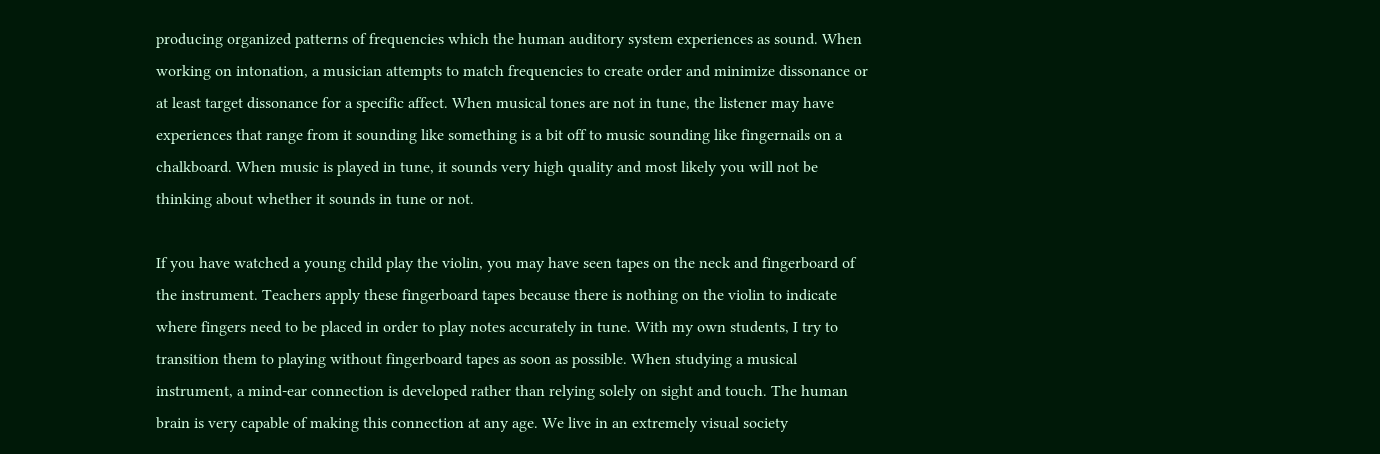producing organized patterns of frequencies which the human auditory system experiences as sound. When working on intonation, a musician attempts to match frequencies to create order and minimize dissonance or at least target dissonance for a specific affect. When musical tones are not in tune, the listener may have experiences that range from it sounding like something is a bit off to music sounding like fingernails on a chalkboard. When music is played in tune, it sounds very high quality and most likely you will not be thinking about whether it sounds in tune or not.

If you have watched a young child play the violin, you may have seen tapes on the neck and fingerboard of the instrument. Teachers apply these fingerboard tapes because there is nothing on the violin to indicate where fingers need to be placed in order to play notes accurately in tune. With my own students, I try to transition them to playing without fingerboard tapes as soon as possible. When studying a musical instrument, a mind-ear connection is developed rather than relying solely on sight and touch. The human brain is very capable of making this connection at any age. We live in an extremely visual society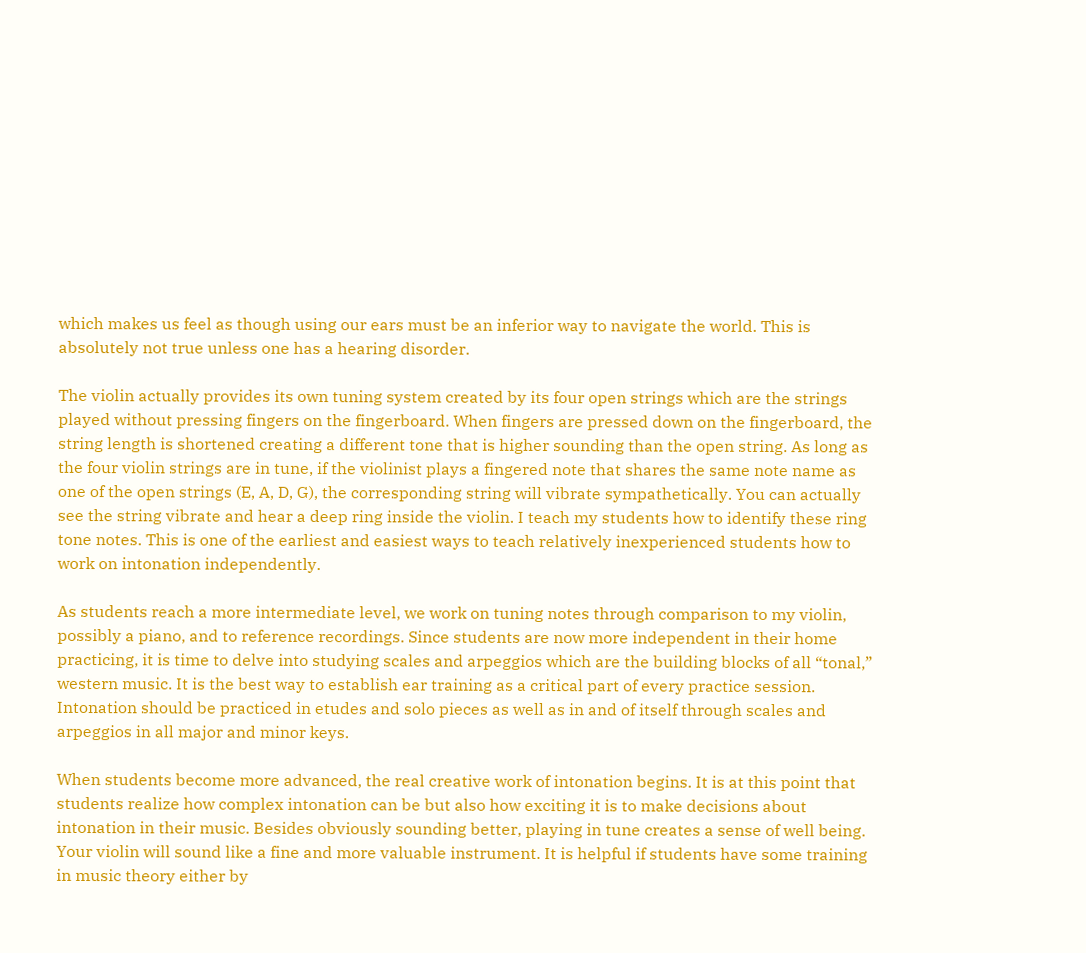which makes us feel as though using our ears must be an inferior way to navigate the world. This is absolutely not true unless one has a hearing disorder.

The violin actually provides its own tuning system created by its four open strings which are the strings played without pressing fingers on the fingerboard. When fingers are pressed down on the fingerboard, the string length is shortened creating a different tone that is higher sounding than the open string. As long as the four violin strings are in tune, if the violinist plays a fingered note that shares the same note name as one of the open strings (E, A, D, G), the corresponding string will vibrate sympathetically. You can actually see the string vibrate and hear a deep ring inside the violin. I teach my students how to identify these ring tone notes. This is one of the earliest and easiest ways to teach relatively inexperienced students how to work on intonation independently.

As students reach a more intermediate level, we work on tuning notes through comparison to my violin, possibly a piano, and to reference recordings. Since students are now more independent in their home practicing, it is time to delve into studying scales and arpeggios which are the building blocks of all “tonal,” western music. It is the best way to establish ear training as a critical part of every practice session. Intonation should be practiced in etudes and solo pieces as well as in and of itself through scales and arpeggios in all major and minor keys.

When students become more advanced, the real creative work of intonation begins. It is at this point that students realize how complex intonation can be but also how exciting it is to make decisions about intonation in their music. Besides obviously sounding better, playing in tune creates a sense of well being. Your violin will sound like a fine and more valuable instrument. It is helpful if students have some training in music theory either by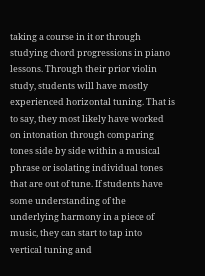taking a course in it or through studying chord progressions in piano lessons. Through their prior violin study, students will have mostly experienced horizontal tuning. That is to say, they most likely have worked on intonation through comparing tones side by side within a musical phrase or isolating individual tones that are out of tune. If students have some understanding of the underlying harmony in a piece of music, they can start to tap into vertical tuning and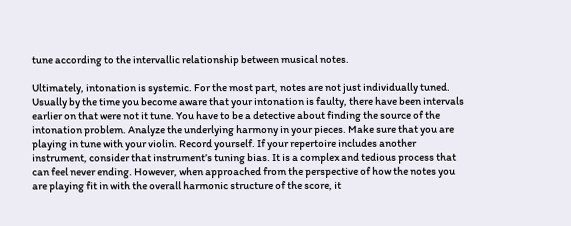tune according to the intervallic relationship between musical notes.

Ultimately, intonation is systemic. For the most part, notes are not just individually tuned. Usually by the time you become aware that your intonation is faulty, there have been intervals earlier on that were not it tune. You have to be a detective about finding the source of the intonation problem. Analyze the underlying harmony in your pieces. Make sure that you are playing in tune with your violin. Record yourself. If your repertoire includes another instrument, consider that instrument’s tuning bias. It is a complex and tedious process that can feel never ending. However, when approached from the perspective of how the notes you are playing fit in with the overall harmonic structure of the score, it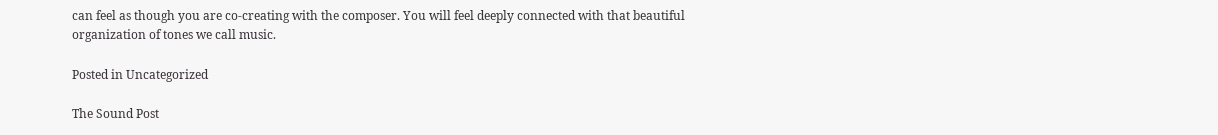can feel as though you are co-creating with the composer. You will feel deeply connected with that beautiful organization of tones we call music.

Posted in Uncategorized

The Sound Post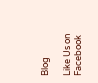Blog

Like Us on Facebook